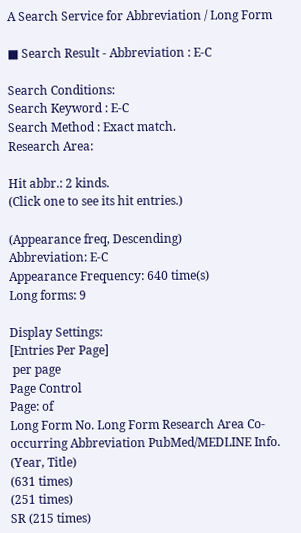A Search Service for Abbreviation / Long Form

■ Search Result - Abbreviation : E-C

Search Conditions:
Search Keyword : E-C
Search Method : Exact match.
Research Area:

Hit abbr.: 2 kinds.
(Click one to see its hit entries.)

(Appearance freq, Descending)
Abbreviation: E-C
Appearance Frequency: 640 time(s)
Long forms: 9

Display Settings:
[Entries Per Page]
 per page
Page Control
Page: of
Long Form No. Long Form Research Area Co-occurring Abbreviation PubMed/MEDLINE Info. (Year, Title)
(631 times)
(251 times)
SR (215 times)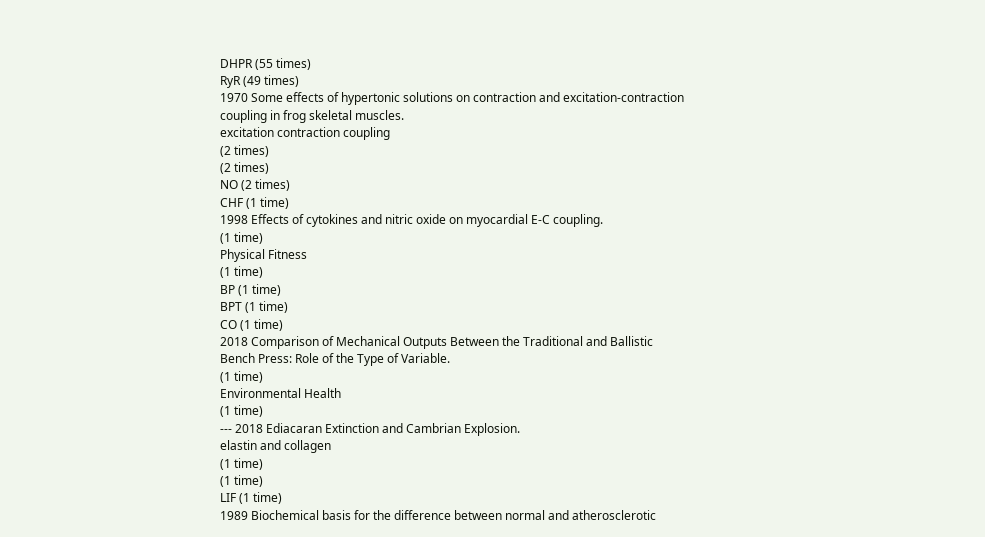DHPR (55 times)
RyR (49 times)
1970 Some effects of hypertonic solutions on contraction and excitation-contraction coupling in frog skeletal muscles.
excitation contraction coupling
(2 times)
(2 times)
NO (2 times)
CHF (1 time)
1998 Effects of cytokines and nitric oxide on myocardial E-C coupling.
(1 time)
Physical Fitness
(1 time)
BP (1 time)
BPT (1 time)
CO (1 time)
2018 Comparison of Mechanical Outputs Between the Traditional and Ballistic Bench Press: Role of the Type of Variable.
(1 time)
Environmental Health
(1 time)
--- 2018 Ediacaran Extinction and Cambrian Explosion.
elastin and collagen
(1 time)
(1 time)
LIF (1 time)
1989 Biochemical basis for the difference between normal and atherosclerotic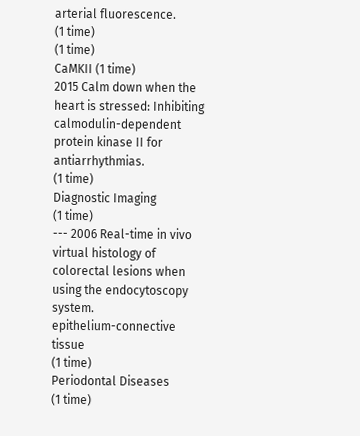arterial fluorescence.
(1 time)
(1 time)
CaMKII (1 time)
2015 Calm down when the heart is stressed: Inhibiting calmodulin-dependent protein kinase II for antiarrhythmias.
(1 time)
Diagnostic Imaging
(1 time)
--- 2006 Real-time in vivo virtual histology of colorectal lesions when using the endocytoscopy system.
epithelium-connective tissue
(1 time)
Periodontal Diseases
(1 time)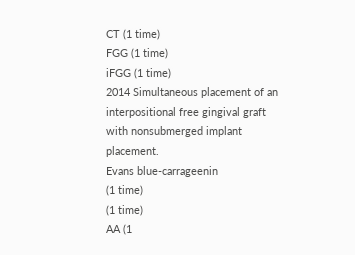CT (1 time)
FGG (1 time)
iFGG (1 time)
2014 Simultaneous placement of an interpositional free gingival graft with nonsubmerged implant placement.
Evans blue-carrageenin
(1 time)
(1 time)
AA (1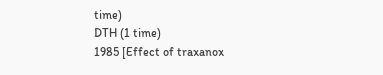time)
DTH (1 time)
1985 [Effect of traxanox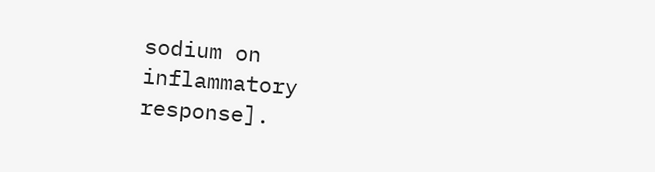sodium on inflammatory response].